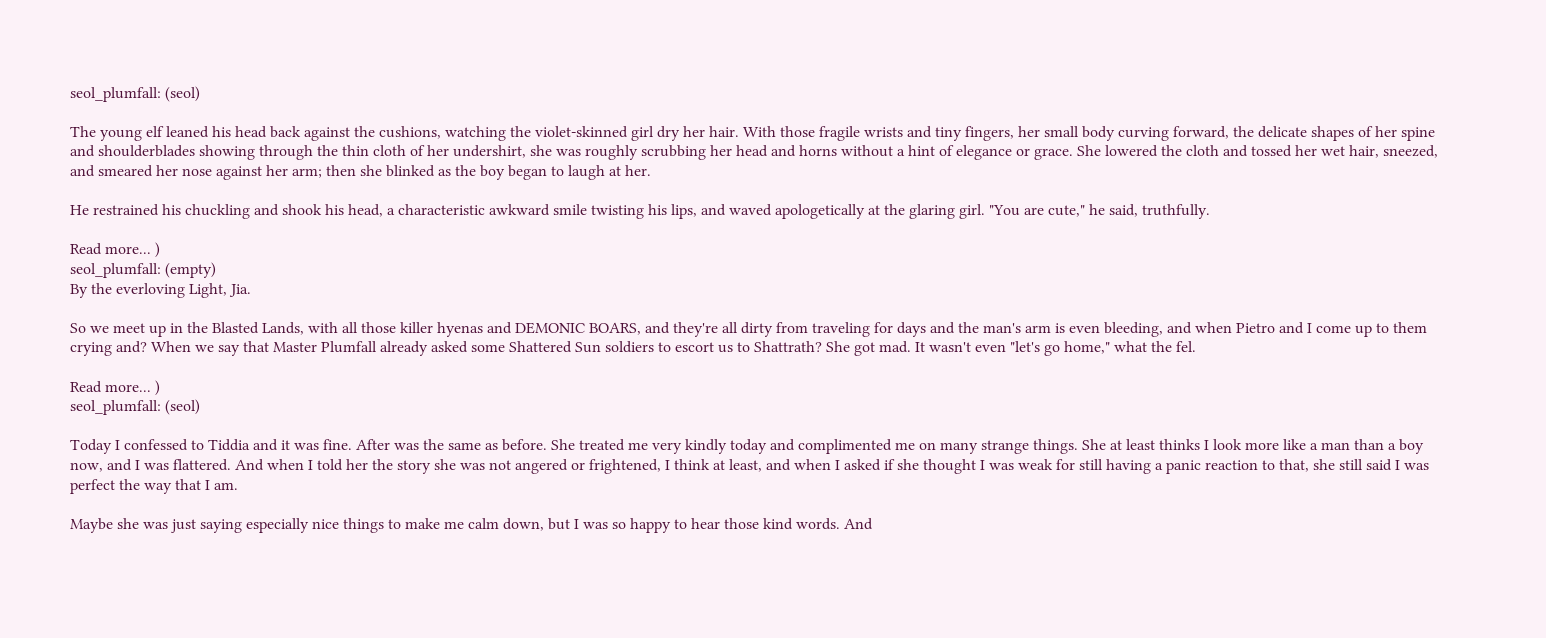seol_plumfall: (seol)

The young elf leaned his head back against the cushions, watching the violet-skinned girl dry her hair. With those fragile wrists and tiny fingers, her small body curving forward, the delicate shapes of her spine and shoulderblades showing through the thin cloth of her undershirt, she was roughly scrubbing her head and horns without a hint of elegance or grace. She lowered the cloth and tossed her wet hair, sneezed, and smeared her nose against her arm; then she blinked as the boy began to laugh at her.

He restrained his chuckling and shook his head, a characteristic awkward smile twisting his lips, and waved apologetically at the glaring girl. "You are cute," he said, truthfully.

Read more... )
seol_plumfall: (empty)
By the everloving Light, Jia.

So we meet up in the Blasted Lands, with all those killer hyenas and DEMONIC BOARS, and they're all dirty from traveling for days and the man's arm is even bleeding, and when Pietro and I come up to them crying and? When we say that Master Plumfall already asked some Shattered Sun soldiers to escort us to Shattrath? She got mad. It wasn't even "let's go home," what the fel.

Read more... )
seol_plumfall: (seol)

Today I confessed to Tiddia and it was fine. After was the same as before. She treated me very kindly today and complimented me on many strange things. She at least thinks I look more like a man than a boy now, and I was flattered. And when I told her the story she was not angered or frightened, I think at least, and when I asked if she thought I was weak for still having a panic reaction to that, she still said I was perfect the way that I am.

Maybe she was just saying especially nice things to make me calm down, but I was so happy to hear those kind words. And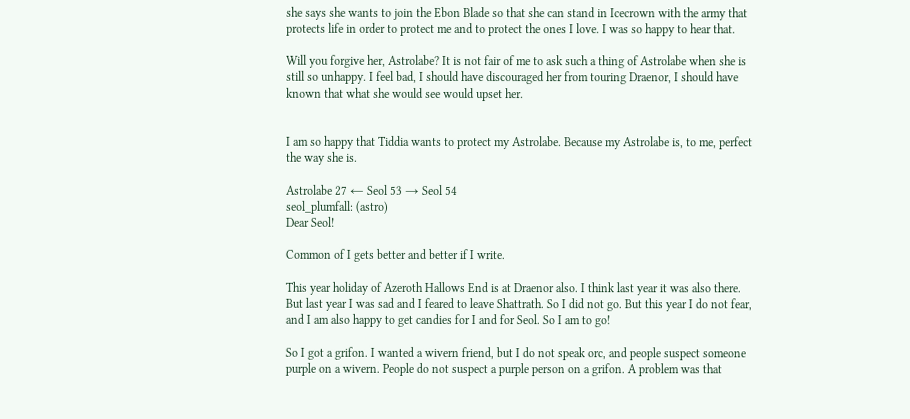she says she wants to join the Ebon Blade so that she can stand in Icecrown with the army that protects life in order to protect me and to protect the ones I love. I was so happy to hear that.

Will you forgive her, Astrolabe? It is not fair of me to ask such a thing of Astrolabe when she is still so unhappy. I feel bad, I should have discouraged her from touring Draenor, I should have known that what she would see would upset her.


I am so happy that Tiddia wants to protect my Astrolabe. Because my Astrolabe is, to me, perfect the way she is.

Astrolabe 27 ← Seol 53 → Seol 54
seol_plumfall: (astro)
Dear Seol!

Common of I gets better and better if I write.

This year holiday of Azeroth Hallows End is at Draenor also. I think last year it was also there. But last year I was sad and I feared to leave Shattrath. So I did not go. But this year I do not fear, and I am also happy to get candies for I and for Seol. So I am to go!

So I got a grifon. I wanted a wivern friend, but I do not speak orc, and people suspect someone purple on a wivern. People do not suspect a purple person on a grifon. A problem was that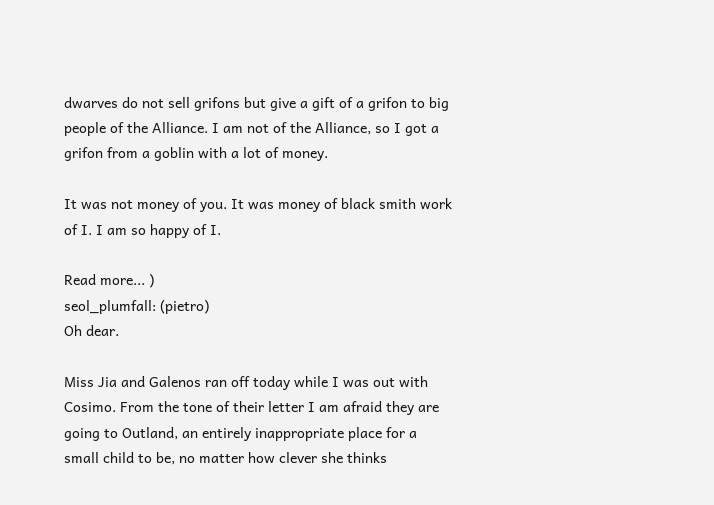dwarves do not sell grifons but give a gift of a grifon to big people of the Alliance. I am not of the Alliance, so I got a grifon from a goblin with a lot of money.

It was not money of you. It was money of black smith work of I. I am so happy of I.

Read more... )
seol_plumfall: (pietro)
Oh dear.

Miss Jia and Galenos ran off today while I was out with Cosimo. From the tone of their letter I am afraid they are going to Outland, an entirely inappropriate place for a small child to be, no matter how clever she thinks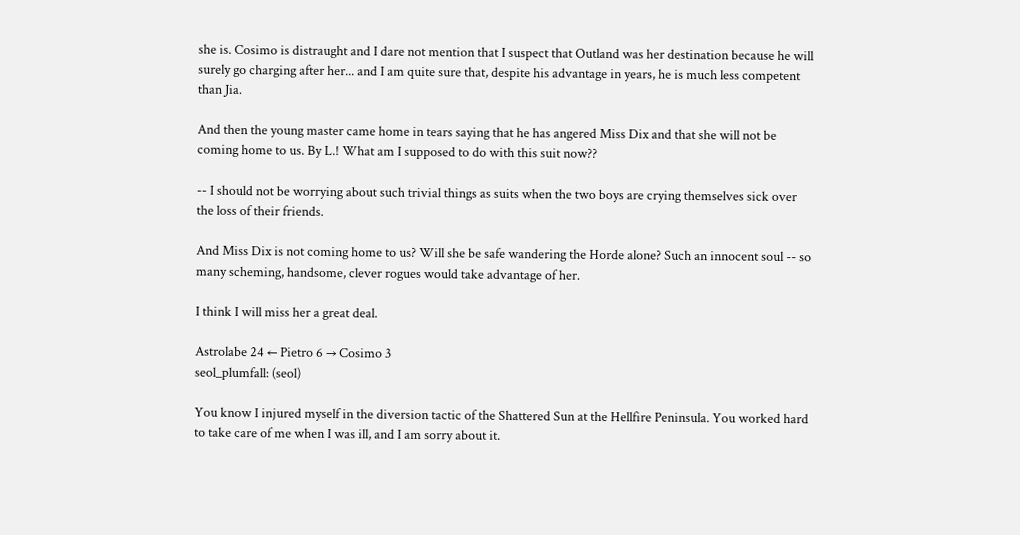she is. Cosimo is distraught and I dare not mention that I suspect that Outland was her destination because he will surely go charging after her... and I am quite sure that, despite his advantage in years, he is much less competent than Jia.

And then the young master came home in tears saying that he has angered Miss Dix and that she will not be coming home to us. By L.! What am I supposed to do with this suit now??

-- I should not be worrying about such trivial things as suits when the two boys are crying themselves sick over the loss of their friends.

And Miss Dix is not coming home to us? Will she be safe wandering the Horde alone? Such an innocent soul -- so many scheming, handsome, clever rogues would take advantage of her.

I think I will miss her a great deal.

Astrolabe 24 ← Pietro 6 → Cosimo 3
seol_plumfall: (seol)

You know I injured myself in the diversion tactic of the Shattered Sun at the Hellfire Peninsula. You worked hard to take care of me when I was ill, and I am sorry about it.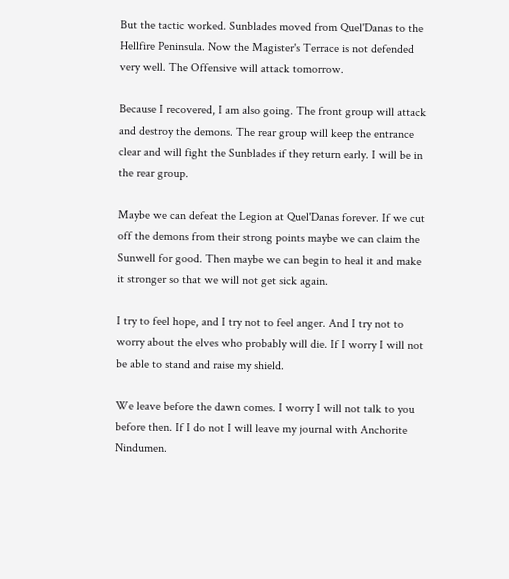But the tactic worked. Sunblades moved from Quel'Danas to the Hellfire Peninsula. Now the Magister's Terrace is not defended very well. The Offensive will attack tomorrow.

Because I recovered, I am also going. The front group will attack and destroy the demons. The rear group will keep the entrance clear and will fight the Sunblades if they return early. I will be in the rear group.

Maybe we can defeat the Legion at Quel'Danas forever. If we cut off the demons from their strong points maybe we can claim the Sunwell for good. Then maybe we can begin to heal it and make it stronger so that we will not get sick again.

I try to feel hope, and I try not to feel anger. And I try not to worry about the elves who probably will die. If I worry I will not be able to stand and raise my shield.

We leave before the dawn comes. I worry I will not talk to you before then. If I do not I will leave my journal with Anchorite Nindumen.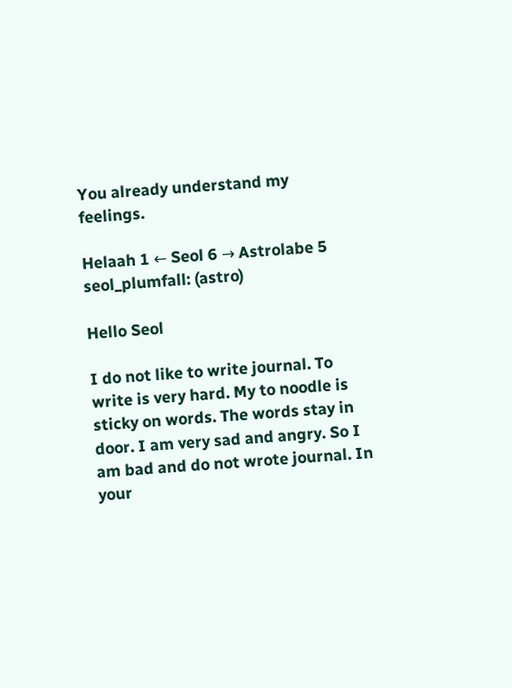You already understand my feelings.

Helaah 1 ← Seol 6 → Astrolabe 5
seol_plumfall: (astro)

Hello Seol

I do not like to write journal. To write is very hard. My to noodle is sticky on words. The words stay in door. I am very sad and angry. So I am bad and do not wrote journal. In your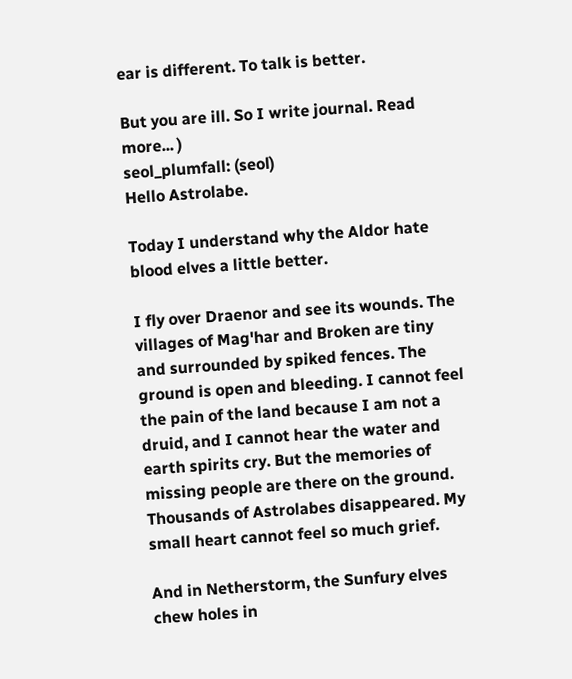ear is different. To talk is better.

But you are ill. So I write journal. Read more... )
seol_plumfall: (seol)
Hello Astrolabe.

Today I understand why the Aldor hate blood elves a little better.

I fly over Draenor and see its wounds. The villages of Mag'har and Broken are tiny and surrounded by spiked fences. The ground is open and bleeding. I cannot feel the pain of the land because I am not a druid, and I cannot hear the water and earth spirits cry. But the memories of missing people are there on the ground. Thousands of Astrolabes disappeared. My small heart cannot feel so much grief.

And in Netherstorm, the Sunfury elves chew holes in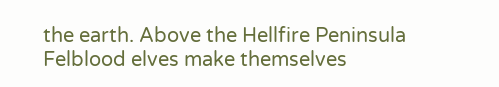the earth. Above the Hellfire Peninsula Felblood elves make themselves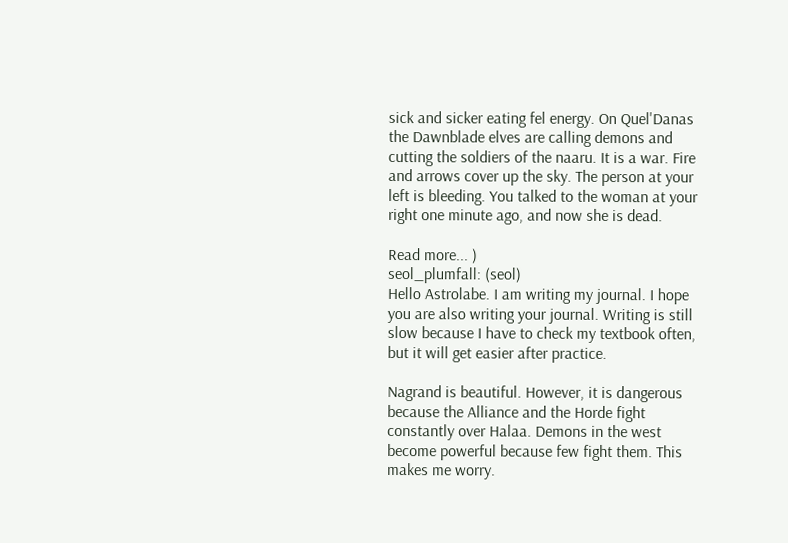sick and sicker eating fel energy. On Quel'Danas the Dawnblade elves are calling demons and cutting the soldiers of the naaru. It is a war. Fire and arrows cover up the sky. The person at your left is bleeding. You talked to the woman at your right one minute ago, and now she is dead.

Read more... )
seol_plumfall: (seol)
Hello Astrolabe. I am writing my journal. I hope you are also writing your journal. Writing is still slow because I have to check my textbook often, but it will get easier after practice.

Nagrand is beautiful. However, it is dangerous because the Alliance and the Horde fight constantly over Halaa. Demons in the west become powerful because few fight them. This makes me worry.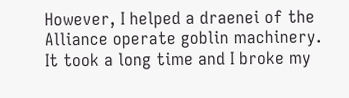However, I helped a draenei of the Alliance operate goblin machinery. It took a long time and I broke my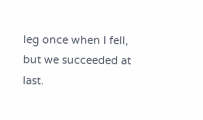leg once when I fell, but we succeeded at last.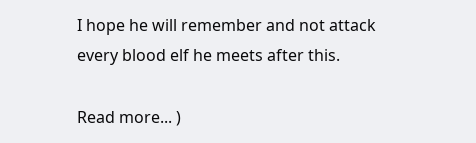I hope he will remember and not attack every blood elf he meets after this.

Read more... )